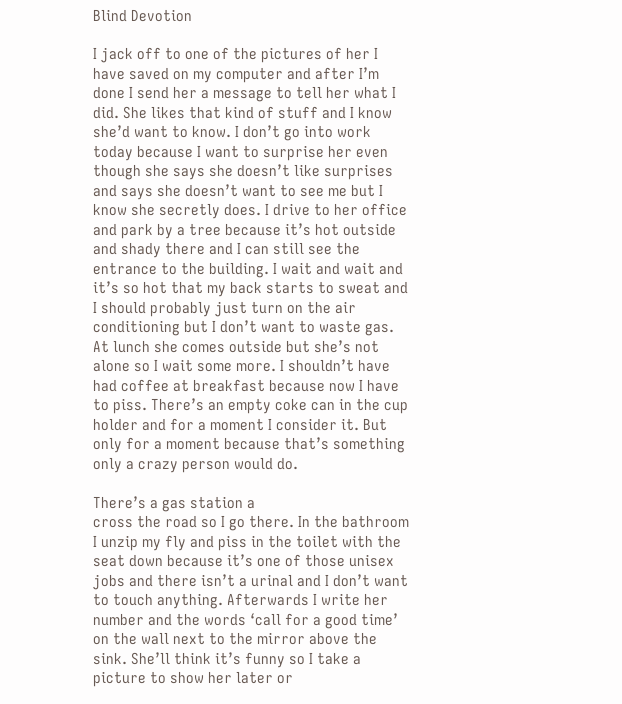Blind Devotion

I jack off to one of the pictures of her I have saved on my computer and after I’m done I send her a message to tell her what I did. She likes that kind of stuff and I know she’d want to know. I don’t go into work today because I want to surprise her even though she says she doesn’t like surprises and says she doesn’t want to see me but I know she secretly does. I drive to her office and park by a tree because it’s hot outside and shady there and I can still see the entrance to the building. I wait and wait and it’s so hot that my back starts to sweat and I should probably just turn on the air conditioning but I don’t want to waste gas. At lunch she comes outside but she’s not alone so I wait some more. I shouldn’t have had coffee at breakfast because now I have to piss. There’s an empty coke can in the cup holder and for a moment I consider it. But only for a moment because that’s something only a crazy person would do.

There’s a gas station a
cross the road so I go there. In the bathroom I unzip my fly and piss in the toilet with the seat down because it’s one of those unisex jobs and there isn’t a urinal and I don’t want to touch anything. Afterwards I write her number and the words ‘call for a good time’ on the wall next to the mirror above the sink. She’ll think it’s funny so I take a picture to show her later or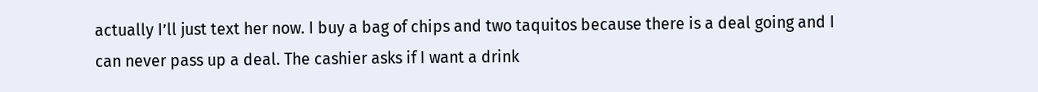actually I’ll just text her now. I buy a bag of chips and two taquitos because there is a deal going and I can never pass up a deal. The cashier asks if I want a drink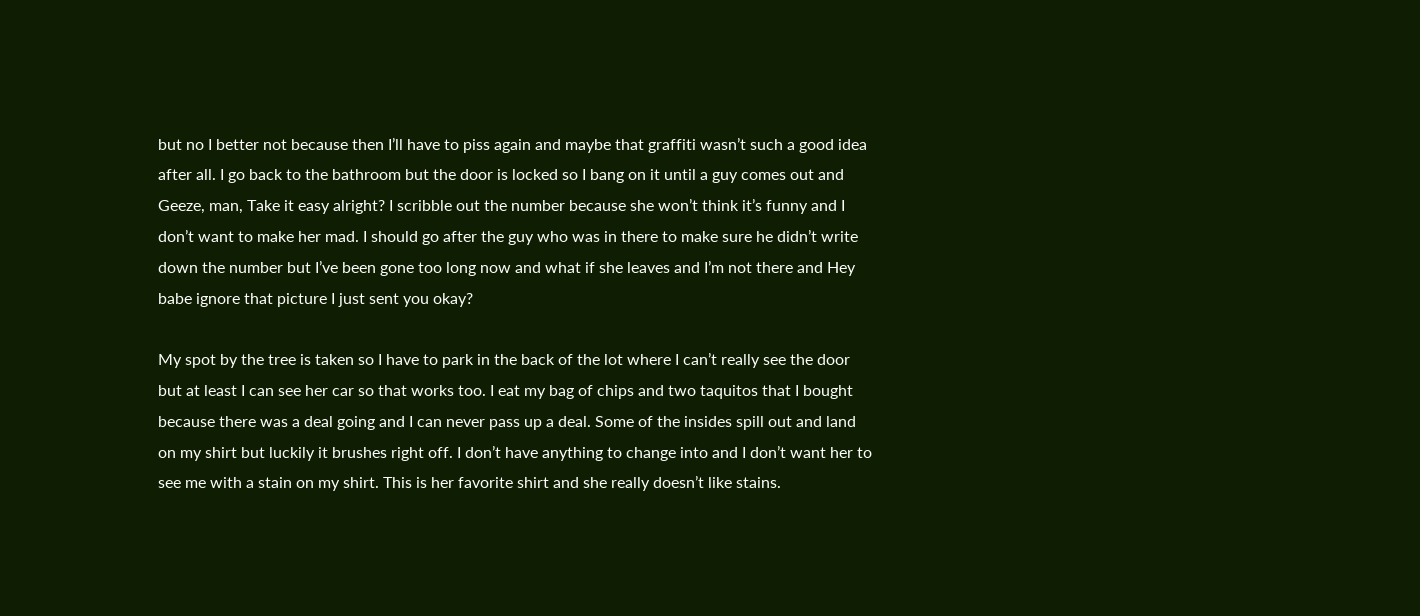but no I better not because then I’ll have to piss again and maybe that graffiti wasn’t such a good idea after all. I go back to the bathroom but the door is locked so I bang on it until a guy comes out and Geeze, man, Take it easy alright? I scribble out the number because she won’t think it’s funny and I don’t want to make her mad. I should go after the guy who was in there to make sure he didn’t write down the number but I’ve been gone too long now and what if she leaves and I’m not there and Hey babe ignore that picture I just sent you okay?

My spot by the tree is taken so I have to park in the back of the lot where I can’t really see the door but at least I can see her car so that works too. I eat my bag of chips and two taquitos that I bought because there was a deal going and I can never pass up a deal. Some of the insides spill out and land on my shirt but luckily it brushes right off. I don’t have anything to change into and I don’t want her to see me with a stain on my shirt. This is her favorite shirt and she really doesn’t like stains.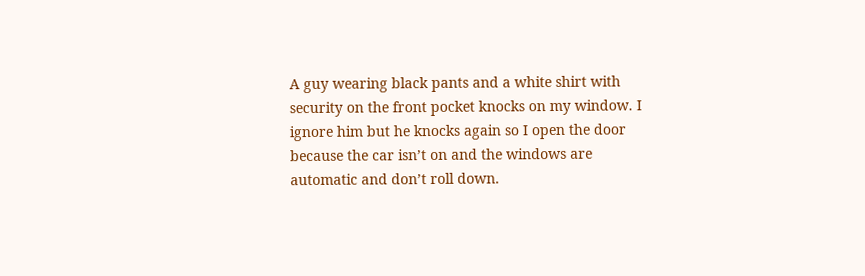A guy wearing black pants and a white shirt with security on the front pocket knocks on my window. I ignore him but he knocks again so I open the door because the car isn’t on and the windows are automatic and don’t roll down.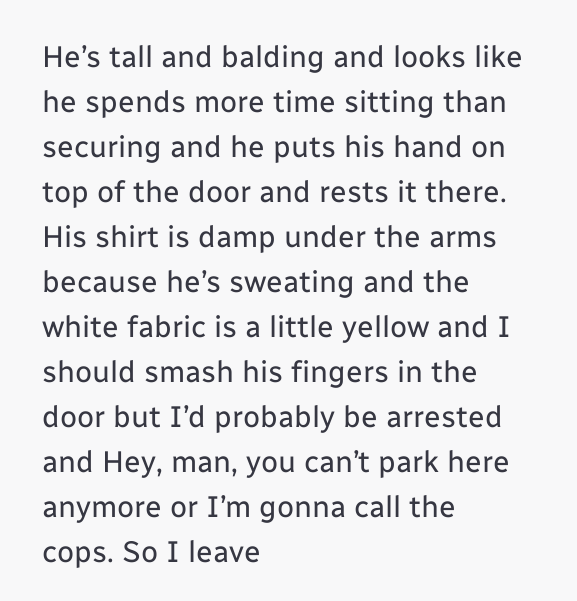He’s tall and balding and looks like he spends more time sitting than securing and he puts his hand on top of the door and rests it there. His shirt is damp under the arms because he’s sweating and the white fabric is a little yellow and I should smash his fingers in the door but I’d probably be arrested and Hey, man, you can’t park here anymore or I’m gonna call the cops. So I leave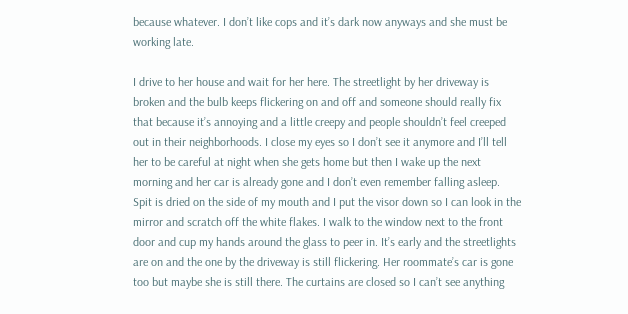because whatever. I don’t like cops and it’s dark now anyways and she must be working late.

I drive to her house and wait for her here. The streetlight by her driveway is broken and the bulb keeps flickering on and off and someone should really fix that because it’s annoying and a little creepy and people shouldn’t feel creeped out in their neighborhoods. I close my eyes so I don’t see it anymore and I’ll tell her to be careful at night when she gets home but then I wake up the next morning and her car is already gone and I don’t even remember falling asleep.  Spit is dried on the side of my mouth and I put the visor down so I can look in the mirror and scratch off the white flakes. I walk to the window next to the front door and cup my hands around the glass to peer in. It’s early and the streetlights are on and the one by the driveway is still flickering. Her roommate’s car is gone too but maybe she is still there. The curtains are closed so I can’t see anything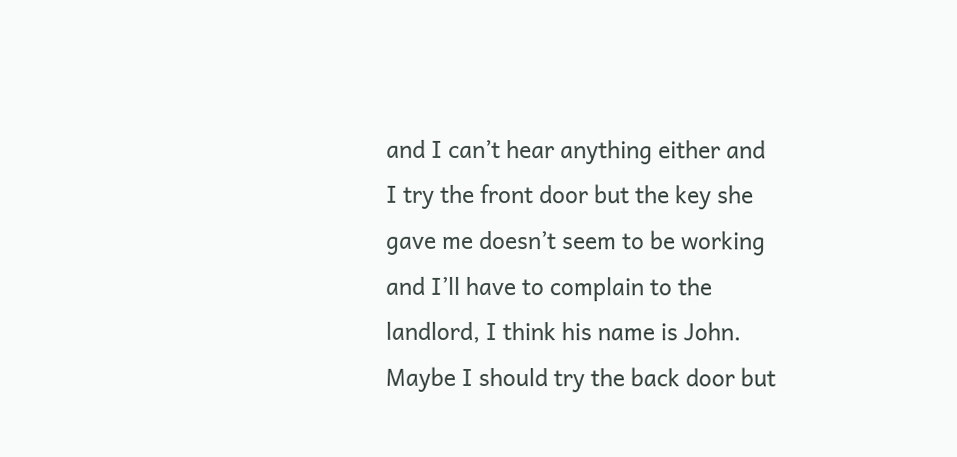and I can’t hear anything either and I try the front door but the key she gave me doesn’t seem to be working and I’ll have to complain to the landlord, I think his name is John. Maybe I should try the back door but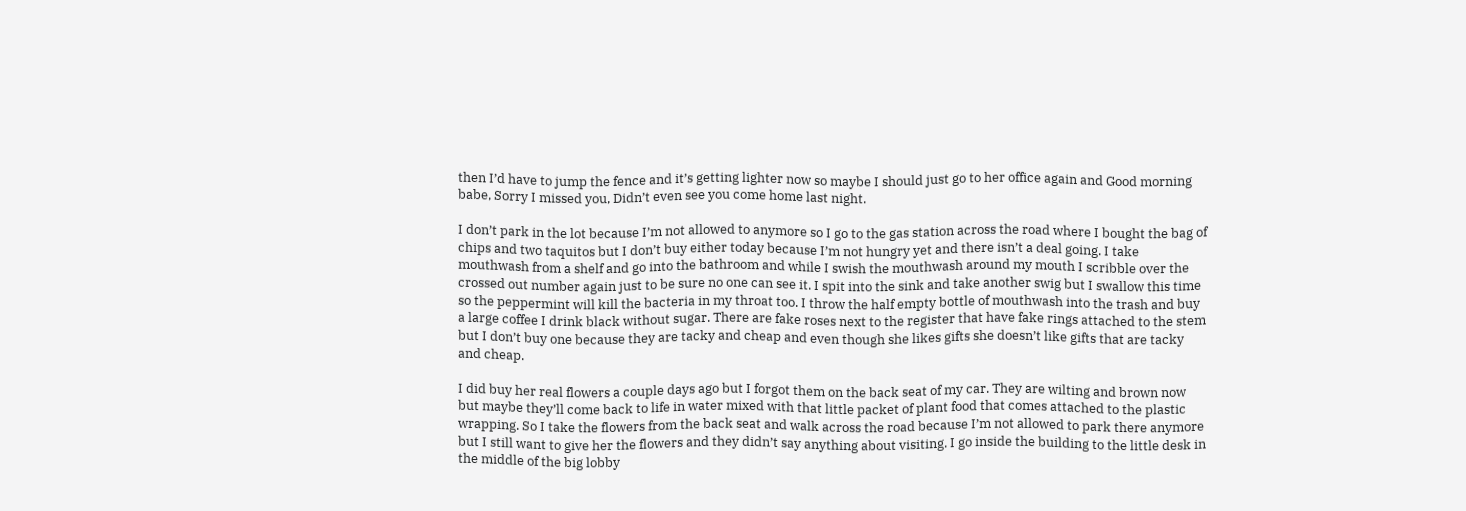then I’d have to jump the fence and it’s getting lighter now so maybe I should just go to her office again and Good morning babe, Sorry I missed you, Didn’t even see you come home last night.

I don’t park in the lot because I’m not allowed to anymore so I go to the gas station across the road where I bought the bag of chips and two taquitos but I don’t buy either today because I’m not hungry yet and there isn’t a deal going. I take mouthwash from a shelf and go into the bathroom and while I swish the mouthwash around my mouth I scribble over the crossed out number again just to be sure no one can see it. I spit into the sink and take another swig but I swallow this time so the peppermint will kill the bacteria in my throat too. I throw the half empty bottle of mouthwash into the trash and buy a large coffee I drink black without sugar. There are fake roses next to the register that have fake rings attached to the stem but I don’t buy one because they are tacky and cheap and even though she likes gifts she doesn’t like gifts that are tacky and cheap.

I did buy her real flowers a couple days ago but I forgot them on the back seat of my car. They are wilting and brown now but maybe they’ll come back to life in water mixed with that little packet of plant food that comes attached to the plastic wrapping. So I take the flowers from the back seat and walk across the road because I’m not allowed to park there anymore but I still want to give her the flowers and they didn’t say anything about visiting. I go inside the building to the little desk in the middle of the big lobby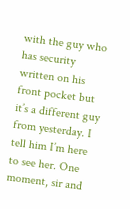with the guy who has security written on his front pocket but it’s a different guy from yesterday. I tell him I’m here to see her. One moment, sir and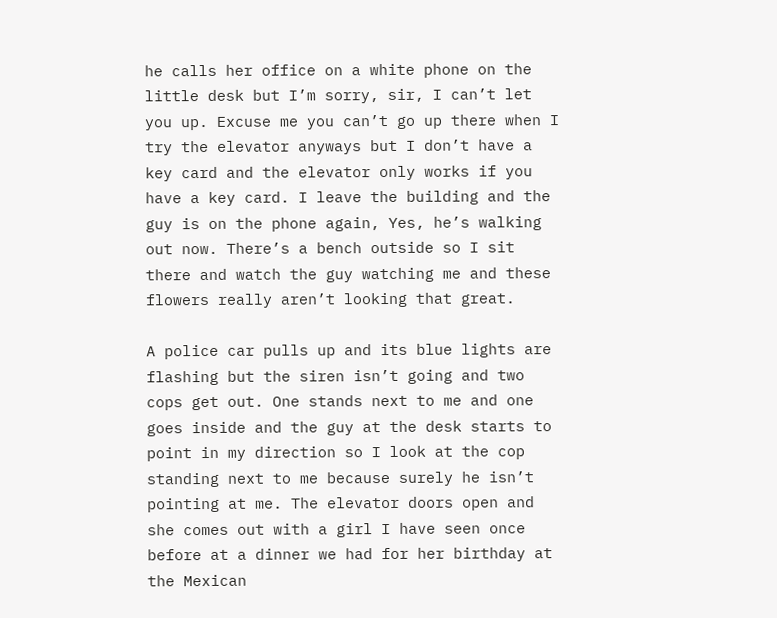he calls her office on a white phone on the little desk but I’m sorry, sir, I can’t let you up. Excuse me you can’t go up there when I try the elevator anyways but I don’t have a key card and the elevator only works if you have a key card. I leave the building and the guy is on the phone again, Yes, he’s walking out now. There’s a bench outside so I sit there and watch the guy watching me and these flowers really aren’t looking that great.

A police car pulls up and its blue lights are flashing but the siren isn’t going and two cops get out. One stands next to me and one goes inside and the guy at the desk starts to point in my direction so I look at the cop standing next to me because surely he isn’t pointing at me. The elevator doors open and she comes out with a girl I have seen once before at a dinner we had for her birthday at the Mexican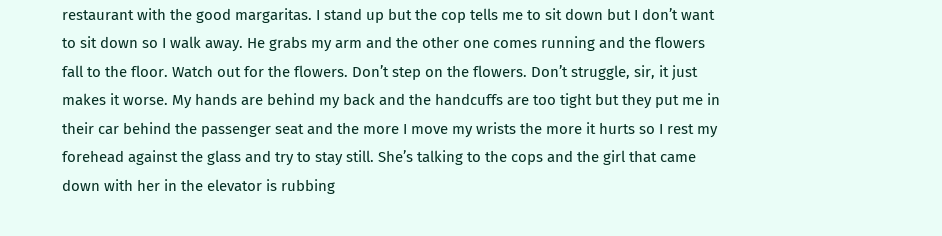restaurant with the good margaritas. I stand up but the cop tells me to sit down but I don’t want to sit down so I walk away. He grabs my arm and the other one comes running and the flowers fall to the floor. Watch out for the flowers. Don’t step on the flowers. Don’t struggle, sir, it just makes it worse. My hands are behind my back and the handcuffs are too tight but they put me in their car behind the passenger seat and the more I move my wrists the more it hurts so I rest my forehead against the glass and try to stay still. She’s talking to the cops and the girl that came down with her in the elevator is rubbing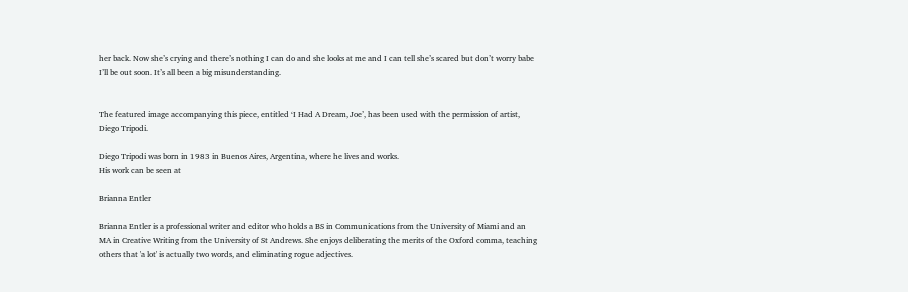her back. Now she’s crying and there’s nothing I can do and she looks at me and I can tell she’s scared but don’t worry babe I’ll be out soon. It’s all been a big misunderstanding.


The featured image accompanying this piece, entitled ‘I Had A Dream, Joe’, has been used with the permission of artist, Diego Tripodi.

Diego Tripodi was born in 1983 in Buenos Aires, Argentina, where he lives and works.
His work can be seen at

Brianna Entler

Brianna Entler is a professional writer and editor who holds a BS in Communications from the University of Miami and an MA in Creative Writing from the University of St Andrews. She enjoys deliberating the merits of the Oxford comma, teaching others that 'a lot' is actually two words, and eliminating rogue adjectives.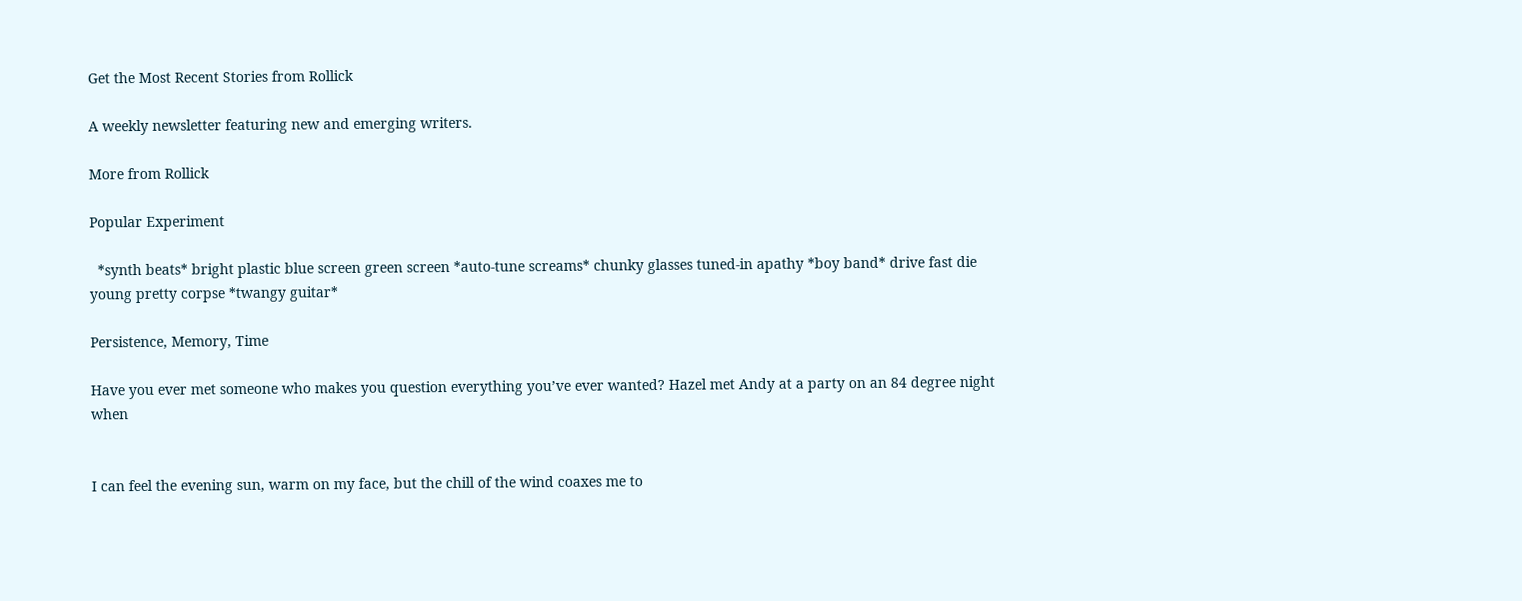Get the Most Recent Stories from Rollick

A weekly newsletter featuring new and emerging writers.

More from Rollick

Popular Experiment

  *synth beats* bright plastic blue screen green screen *auto-tune screams* chunky glasses tuned-in apathy *boy band* drive fast die young pretty corpse *twangy guitar*

Persistence, Memory, Time

Have you ever met someone who makes you question everything you’ve ever wanted? Hazel met Andy at a party on an 84 degree night when


I can feel the evening sun, warm on my face, but the chill of the wind coaxes me to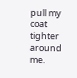pull my coat tighter around me.